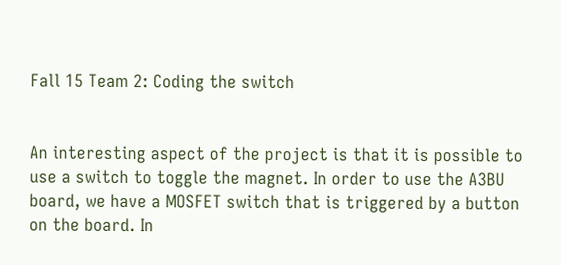Fall 15 Team 2: Coding the switch


An interesting aspect of the project is that it is possible to use a switch to toggle the magnet. In order to use the A3BU board, we have a MOSFET switch that is triggered by a button on the board. In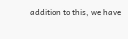addition to this, we have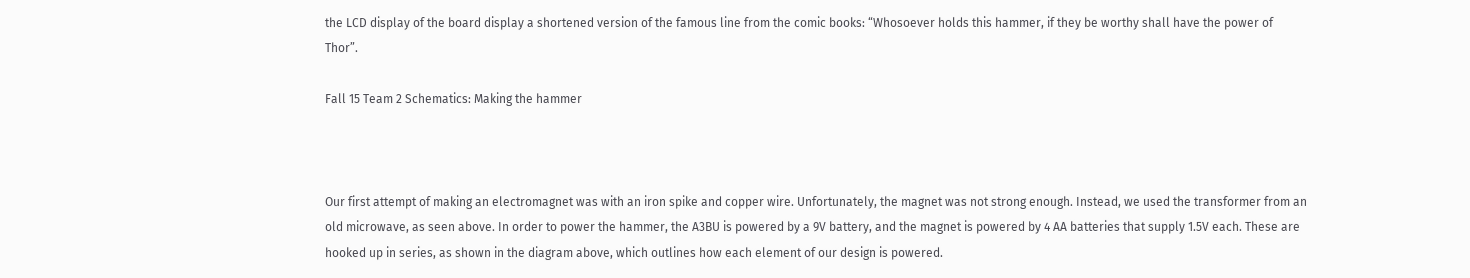the LCD display of the board display a shortened version of the famous line from the comic books: “Whosoever holds this hammer, if they be worthy shall have the power of Thor”.

Fall 15 Team 2 Schematics: Making the hammer



Our first attempt of making an electromagnet was with an iron spike and copper wire. Unfortunately, the magnet was not strong enough. Instead, we used the transformer from an old microwave, as seen above. In order to power the hammer, the A3BU is powered by a 9V battery, and the magnet is powered by 4 AA batteries that supply 1.5V each. These are hooked up in series, as shown in the diagram above, which outlines how each element of our design is powered.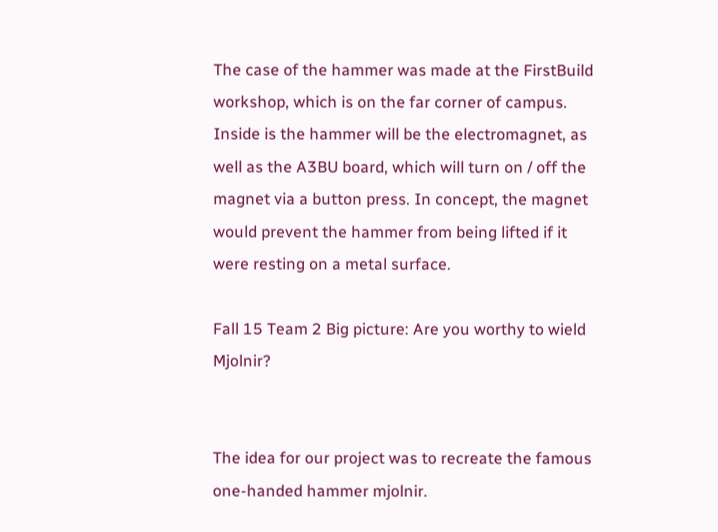The case of the hammer was made at the FirstBuild workshop, which is on the far corner of campus. Inside is the hammer will be the electromagnet, as well as the A3BU board, which will turn on / off the magnet via a button press. In concept, the magnet would prevent the hammer from being lifted if it were resting on a metal surface.

Fall 15 Team 2 Big picture: Are you worthy to wield Mjolnir?


The idea for our project was to recreate the famous one-handed hammer mjolnir.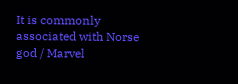It is commonly associated with Norse god / Marvel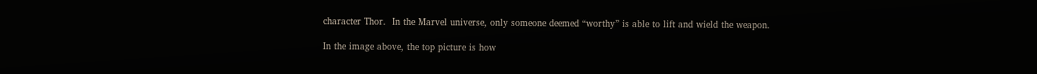character Thor.  In the Marvel universe, only someone deemed “worthy” is able to lift and wield the weapon.

In the image above, the top picture is how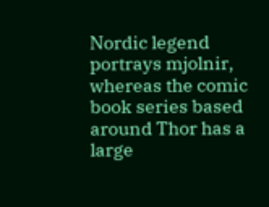Nordic legend portrays mjolnir, whereas the comic book series based around Thor has a large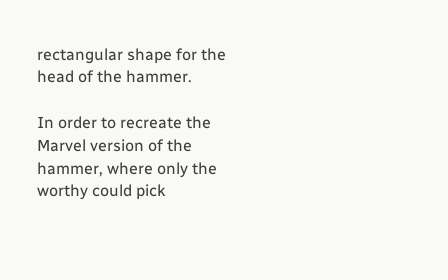rectangular shape for the head of the hammer.

In order to recreate the Marvel version of the hammer, where only the worthy could pick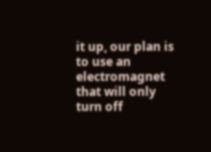it up, our plan is to use an electromagnet that will only turn off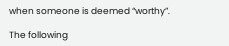when someone is deemed “worthy”.

The following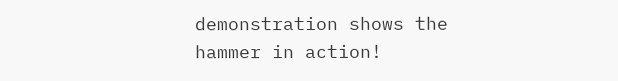demonstration shows the hammer in action!